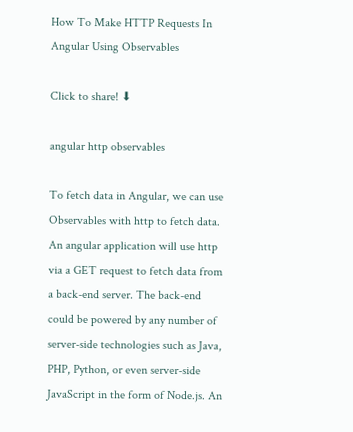How To Make HTTP Requests In Angular Using Observables

Click to share! ⬇

angular http observables

To fetch data in Angular, we can use Observables with http to fetch data. An angular application will use http via a GET request to fetch data from a back-end server. The back-end could be powered by any number of server-side technologies such as Java, PHP, Python, or even server-side JavaScript in the form of Node.js. An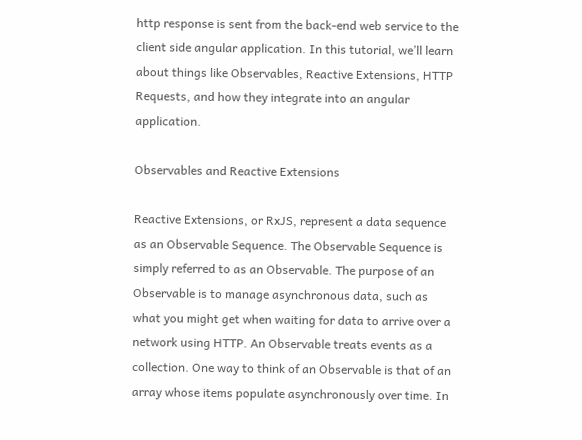http response is sent from the back-end web service to the client side angular application. In this tutorial, we’ll learn about things like Observables, Reactive Extensions, HTTP Requests, and how they integrate into an angular application.

Observables and Reactive Extensions

Reactive Extensions, or RxJS, represent a data sequence as an Observable Sequence. The Observable Sequence is simply referred to as an Observable. The purpose of an Observable is to manage asynchronous data, such as what you might get when waiting for data to arrive over a network using HTTP. An Observable treats events as a collection. One way to think of an Observable is that of an array whose items populate asynchronously over time. In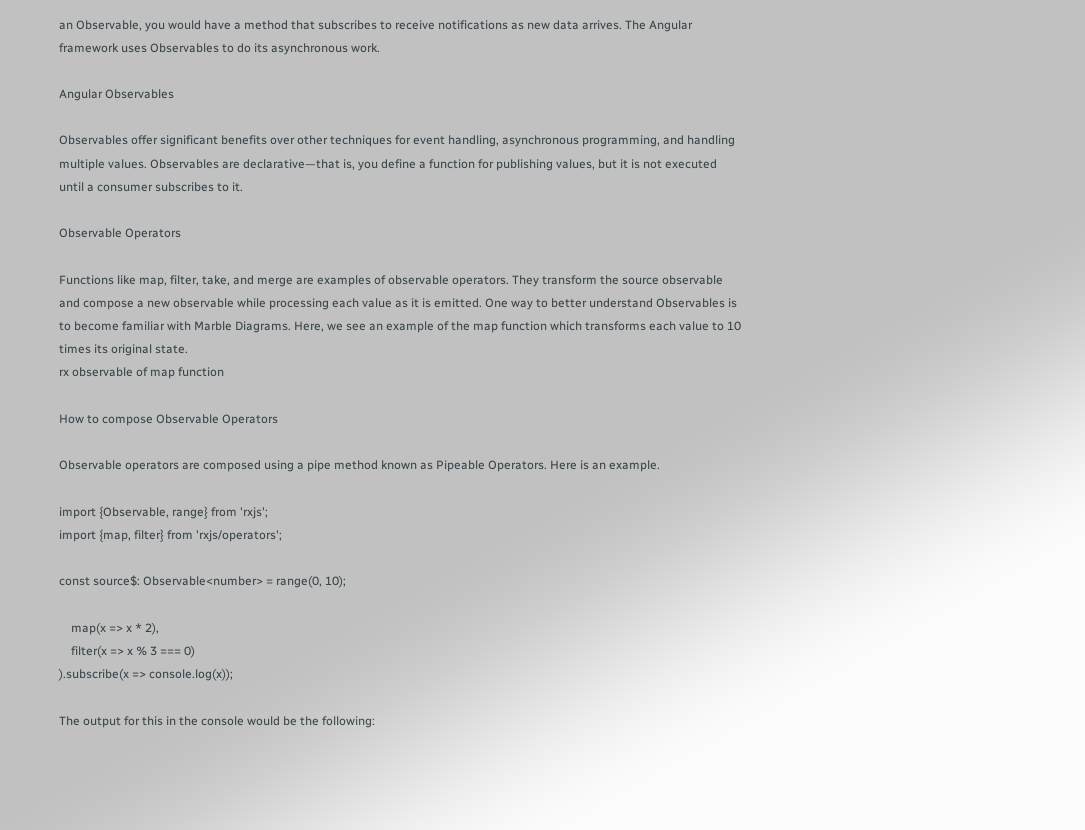an Observable, you would have a method that subscribes to receive notifications as new data arrives. The Angular framework uses Observables to do its asynchronous work.

Angular Observables

Observables offer significant benefits over other techniques for event handling, asynchronous programming, and handling multiple values. Observables are declarative—that is, you define a function for publishing values, but it is not executed until a consumer subscribes to it.

Observable Operators

Functions like map, filter, take, and merge are examples of observable operators. They transform the source observable and compose a new observable while processing each value as it is emitted. One way to better understand Observables is to become familiar with Marble Diagrams. Here, we see an example of the map function which transforms each value to 10 times its original state.
rx observable of map function

How to compose Observable Operators

Observable operators are composed using a pipe method known as Pipeable Operators. Here is an example.

import {Observable, range} from 'rxjs';
import {map, filter} from 'rxjs/operators';

const source$: Observable<number> = range(0, 10);

    map(x => x * 2),
    filter(x => x % 3 === 0)
).subscribe(x => console.log(x));

The output for this in the console would be the following: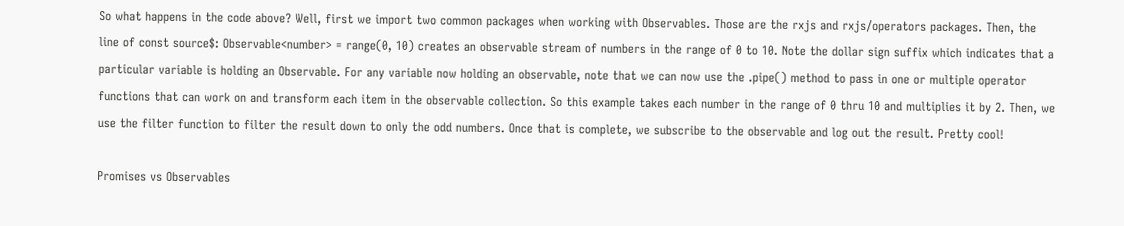So what happens in the code above? Well, first we import two common packages when working with Observables. Those are the rxjs and rxjs/operators packages. Then, the line of const source$: Observable<number> = range(0, 10) creates an observable stream of numbers in the range of 0 to 10. Note the dollar sign suffix which indicates that a particular variable is holding an Observable. For any variable now holding an observable, note that we can now use the .pipe() method to pass in one or multiple operator functions that can work on and transform each item in the observable collection. So this example takes each number in the range of 0 thru 10 and multiplies it by 2. Then, we use the filter function to filter the result down to only the odd numbers. Once that is complete, we subscribe to the observable and log out the result. Pretty cool!

Promises vs Observables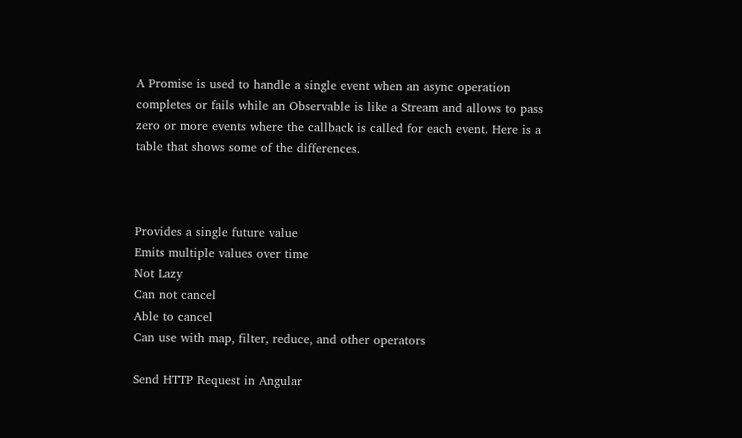A Promise is used to handle a single event when an async operation completes or fails while an Observable is like a Stream and allows to pass zero or more events where the callback is called for each event. Here is a table that shows some of the differences.



Provides a single future value
Emits multiple values over time
Not Lazy
Can not cancel
Able to cancel
Can use with map, filter, reduce, and other operators

Send HTTP Request in Angular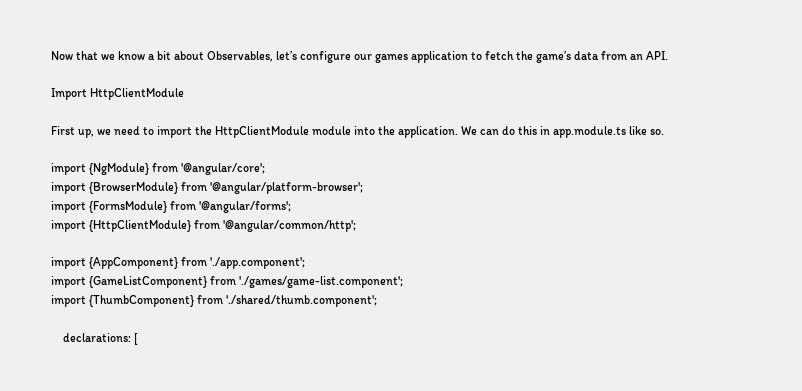Now that we know a bit about Observables, let’s configure our games application to fetch the game’s data from an API.

Import HttpClientModule

First up, we need to import the HttpClientModule module into the application. We can do this in app.module.ts like so.

import {NgModule} from '@angular/core';
import {BrowserModule} from '@angular/platform-browser';
import {FormsModule} from '@angular/forms';
import {HttpClientModule} from '@angular/common/http';

import {AppComponent} from './app.component';
import {GameListComponent} from './games/game-list.component';
import {ThumbComponent} from './shared/thumb.component';

    declarations: [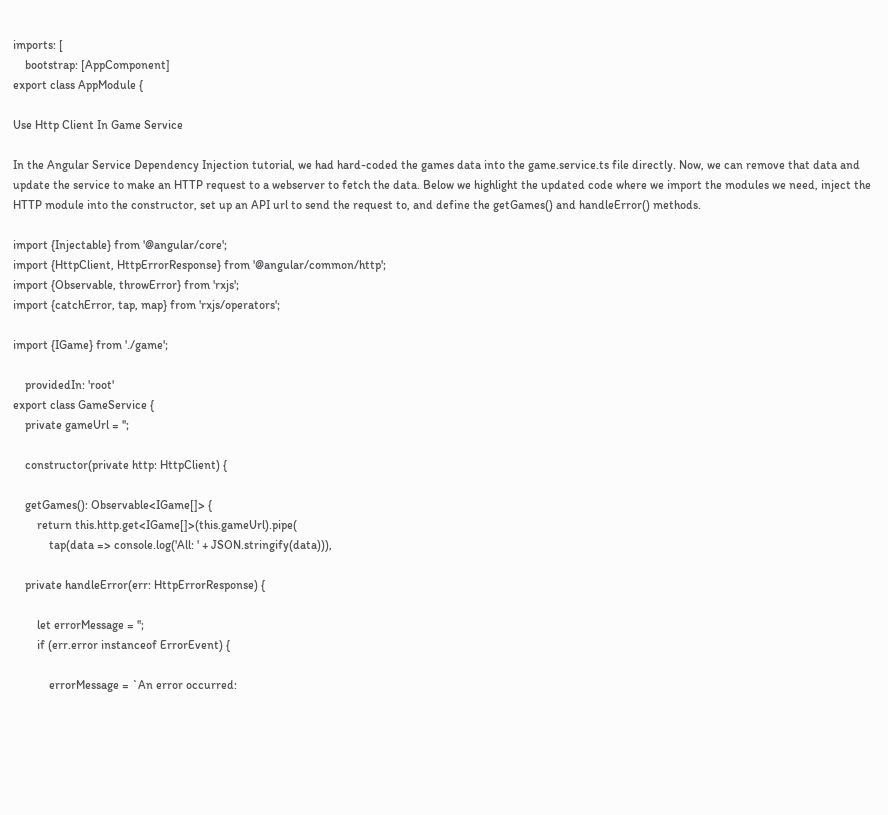imports: [
    bootstrap: [AppComponent]
export class AppModule {

Use Http Client In Game Service

In the Angular Service Dependency Injection tutorial, we had hard-coded the games data into the game.service.ts file directly. Now, we can remove that data and update the service to make an HTTP request to a webserver to fetch the data. Below we highlight the updated code where we import the modules we need, inject the HTTP module into the constructor, set up an API url to send the request to, and define the getGames() and handleError() methods.

import {Injectable} from '@angular/core';
import {HttpClient, HttpErrorResponse} from '@angular/common/http';
import {Observable, throwError} from 'rxjs';
import {catchError, tap, map} from 'rxjs/operators';

import {IGame} from './game';

    providedIn: 'root'
export class GameService {
    private gameUrl = '';

    constructor(private http: HttpClient) {

    getGames(): Observable<IGame[]> {
        return this.http.get<IGame[]>(this.gameUrl).pipe(
            tap(data => console.log('All: ' + JSON.stringify(data))),

    private handleError(err: HttpErrorResponse) {

        let errorMessage = '';
        if (err.error instanceof ErrorEvent) {

            errorMessage = `An error occurred: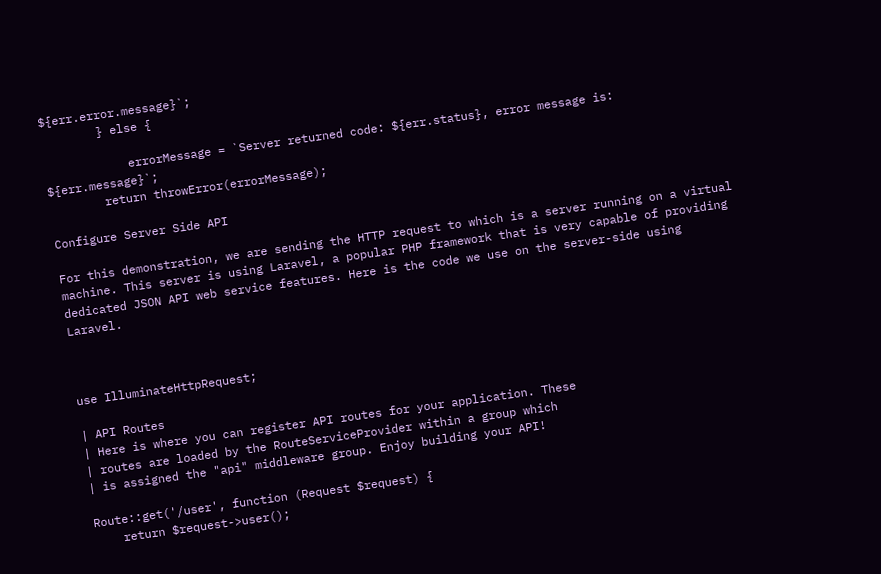${err.error.message}`;
        } else {

            errorMessage = `Server returned code: ${err.status}, error message is: ${err.message}`;
        return throwError(errorMessage);

Configure Server Side API

For this demonstration, we are sending the HTTP request to which is a server running on a virtual machine. This server is using Laravel, a popular PHP framework that is very capable of providing dedicated JSON API web service features. Here is the code we use on the server-side using Laravel.



use IlluminateHttpRequest;

| API Routes
| Here is where you can register API routes for your application. These
| routes are loaded by the RouteServiceProvider within a group which
| is assigned the "api" middleware group. Enjoy building your API!

Route::get('/user', function (Request $request) {
    return $request->user();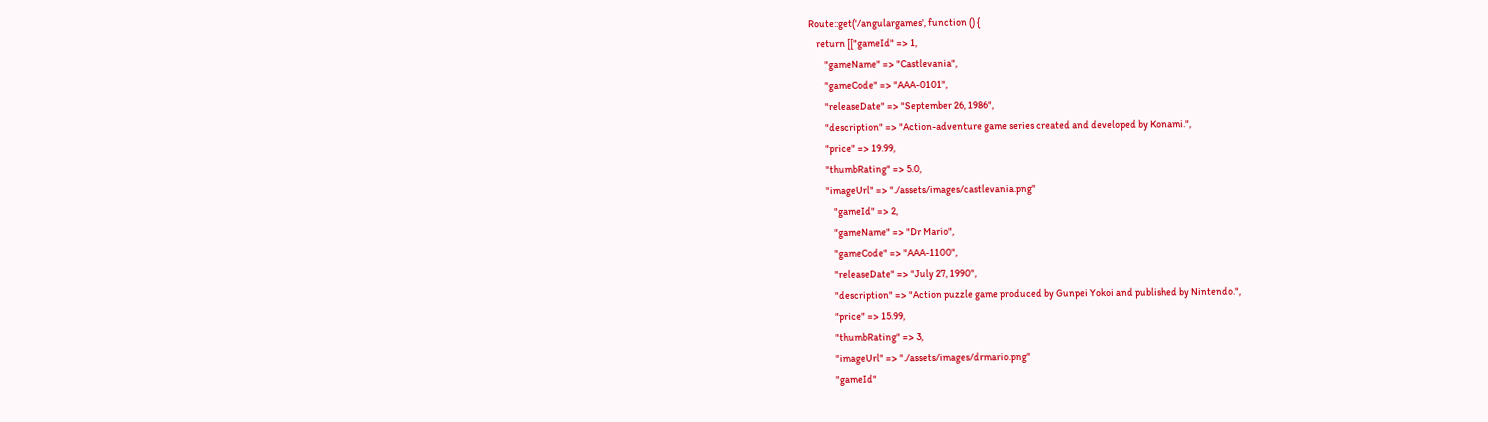Route::get('/angulargames', function () {
    return [["gameId" => 1,
        "gameName" => "Castlevania",
        "gameCode" => "AAA-0101",
        "releaseDate" => "September 26, 1986",
        "description" => "Action-adventure game series created and developed by Konami.",
        "price" => 19.99,
        "thumbRating" => 5.0,
        "imageUrl" => "./assets/images/castlevania.png"
            "gameId" => 2,
            "gameName" => "Dr Mario",
            "gameCode" => "AAA-1100",
            "releaseDate" => "July 27, 1990",
            "description" => "Action puzzle game produced by Gunpei Yokoi and published by Nintendo.",
            "price" => 15.99,
            "thumbRating" => 3,
            "imageUrl" => "./assets/images/drmario.png"
            "gameId"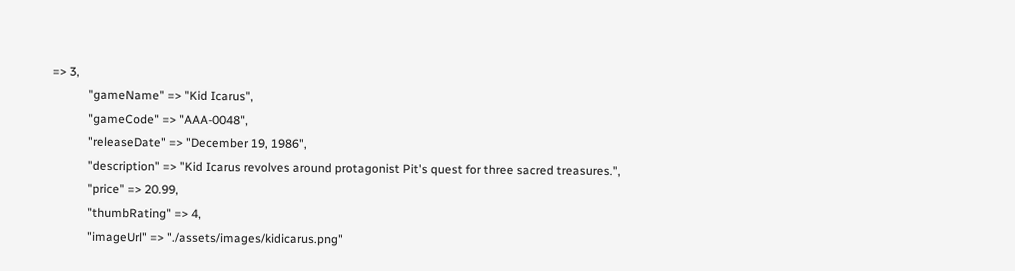=> 3,
            "gameName" => "Kid Icarus",
            "gameCode" => "AAA-0048",
            "releaseDate" => "December 19, 1986",
            "description" => "Kid Icarus revolves around protagonist Pit's quest for three sacred treasures.",
            "price" => 20.99,
            "thumbRating" => 4,
            "imageUrl" => "./assets/images/kidicarus.png"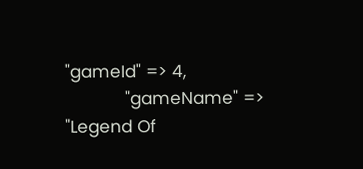"gameId" => 4,
            "gameName" => "Legend Of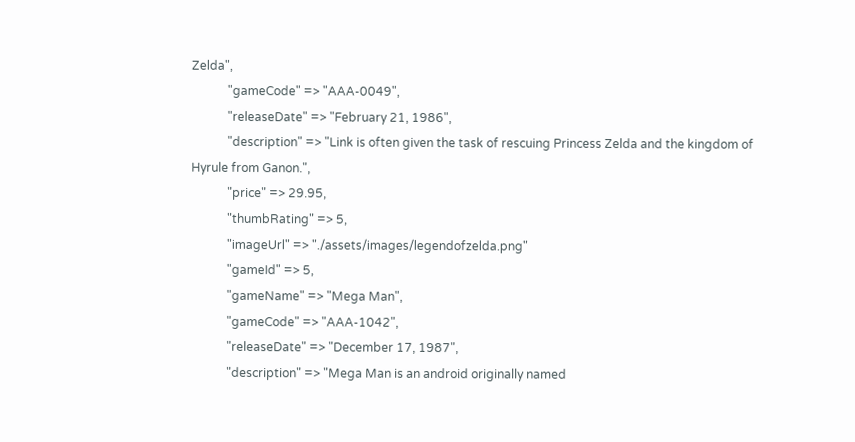Zelda",
            "gameCode" => "AAA-0049",
            "releaseDate" => "February 21, 1986",
            "description" => "Link is often given the task of rescuing Princess Zelda and the kingdom of Hyrule from Ganon.",
            "price" => 29.95,
            "thumbRating" => 5,
            "imageUrl" => "./assets/images/legendofzelda.png"
            "gameId" => 5,
            "gameName" => "Mega Man",
            "gameCode" => "AAA-1042",
            "releaseDate" => "December 17, 1987",
            "description" => "Mega Man is an android originally named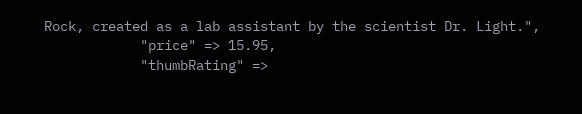Rock, created as a lab assistant by the scientist Dr. Light.",
            "price" => 15.95,
            "thumbRating" =>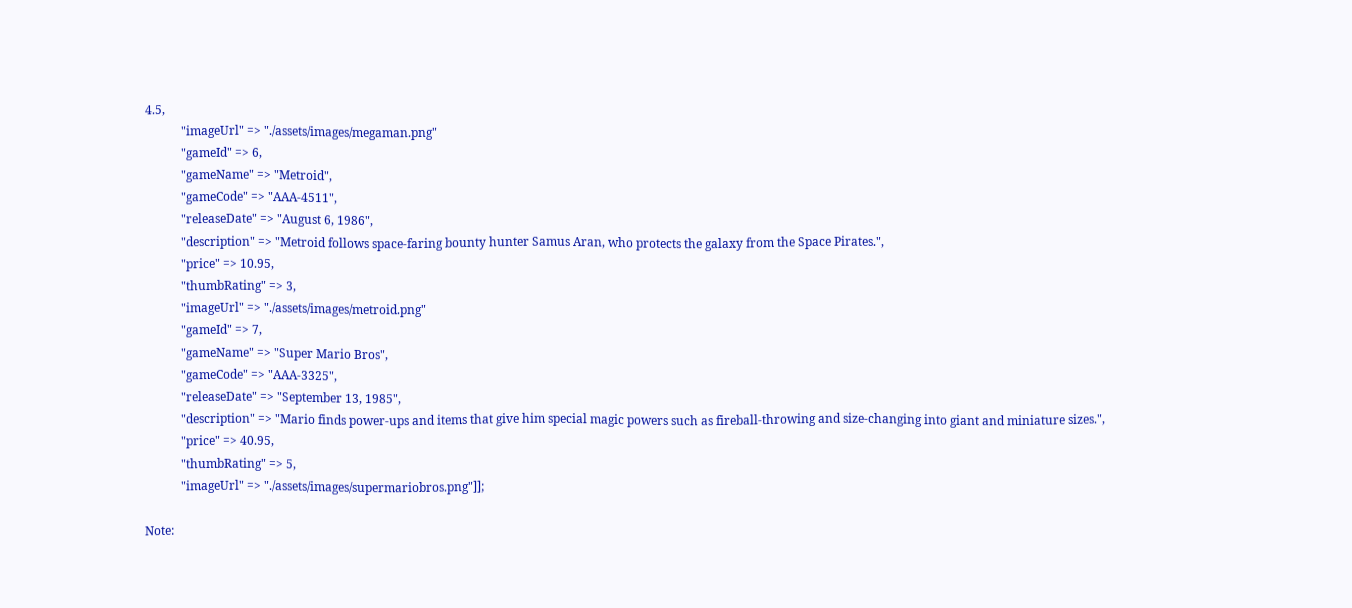4.5,
            "imageUrl" => "./assets/images/megaman.png"
            "gameId" => 6,
            "gameName" => "Metroid",
            "gameCode" => "AAA-4511",
            "releaseDate" => "August 6, 1986",
            "description" => "Metroid follows space-faring bounty hunter Samus Aran, who protects the galaxy from the Space Pirates.",
            "price" => 10.95,
            "thumbRating" => 3,
            "imageUrl" => "./assets/images/metroid.png"
            "gameId" => 7,
            "gameName" => "Super Mario Bros",
            "gameCode" => "AAA-3325",
            "releaseDate" => "September 13, 1985",
            "description" => "Mario finds power-ups and items that give him special magic powers such as fireball-throwing and size-changing into giant and miniature sizes.",
            "price" => 40.95,
            "thumbRating" => 5,
            "imageUrl" => "./assets/images/supermariobros.png"]];

Note: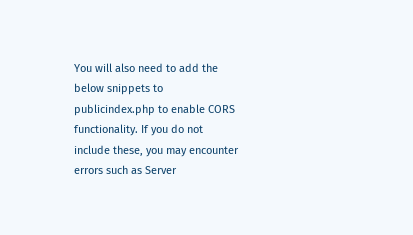You will also need to add the below snippets to publicindex.php to enable CORS functionality. If you do not include these, you may encounter errors such as Server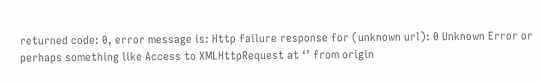returned code: 0, error message is: Http failure response for (unknown url): 0 Unknown Error or perhaps something like Access to XMLHttpRequest at ‘’ from origin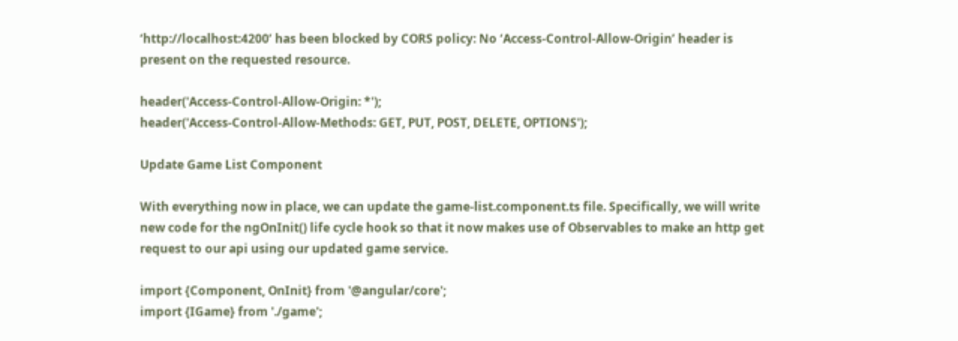‘http://localhost:4200’ has been blocked by CORS policy: No ‘Access-Control-Allow-Origin’ header is present on the requested resource.

header('Access-Control-Allow-Origin: *');
header('Access-Control-Allow-Methods: GET, PUT, POST, DELETE, OPTIONS');

Update Game List Component

With everything now in place, we can update the game-list.component.ts file. Specifically, we will write new code for the ngOnInit() life cycle hook so that it now makes use of Observables to make an http get request to our api using our updated game service.

import {Component, OnInit} from '@angular/core';
import {IGame} from './game';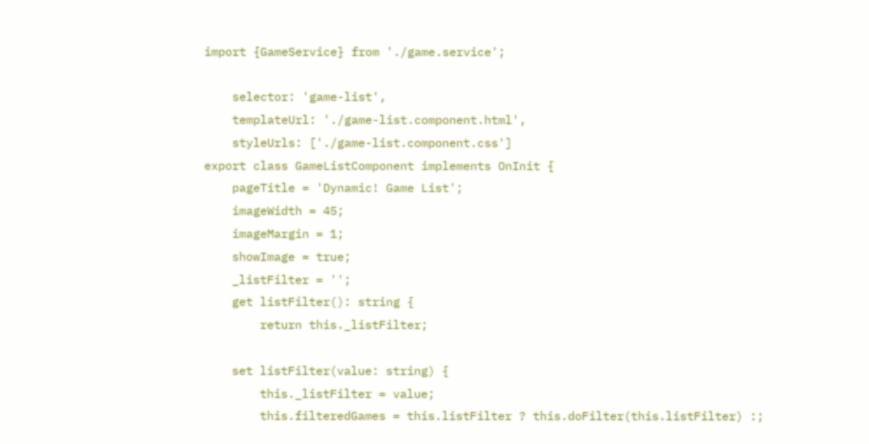import {GameService} from './game.service';

    selector: 'game-list',
    templateUrl: './game-list.component.html',
    styleUrls: ['./game-list.component.css']
export class GameListComponent implements OnInit {
    pageTitle = 'Dynamic! Game List';
    imageWidth = 45;
    imageMargin = 1;
    showImage = true;
    _listFilter = '';
    get listFilter(): string {
        return this._listFilter;

    set listFilter(value: string) {
        this._listFilter = value;
        this.filteredGames = this.listFilter ? this.doFilter(this.listFilter) :;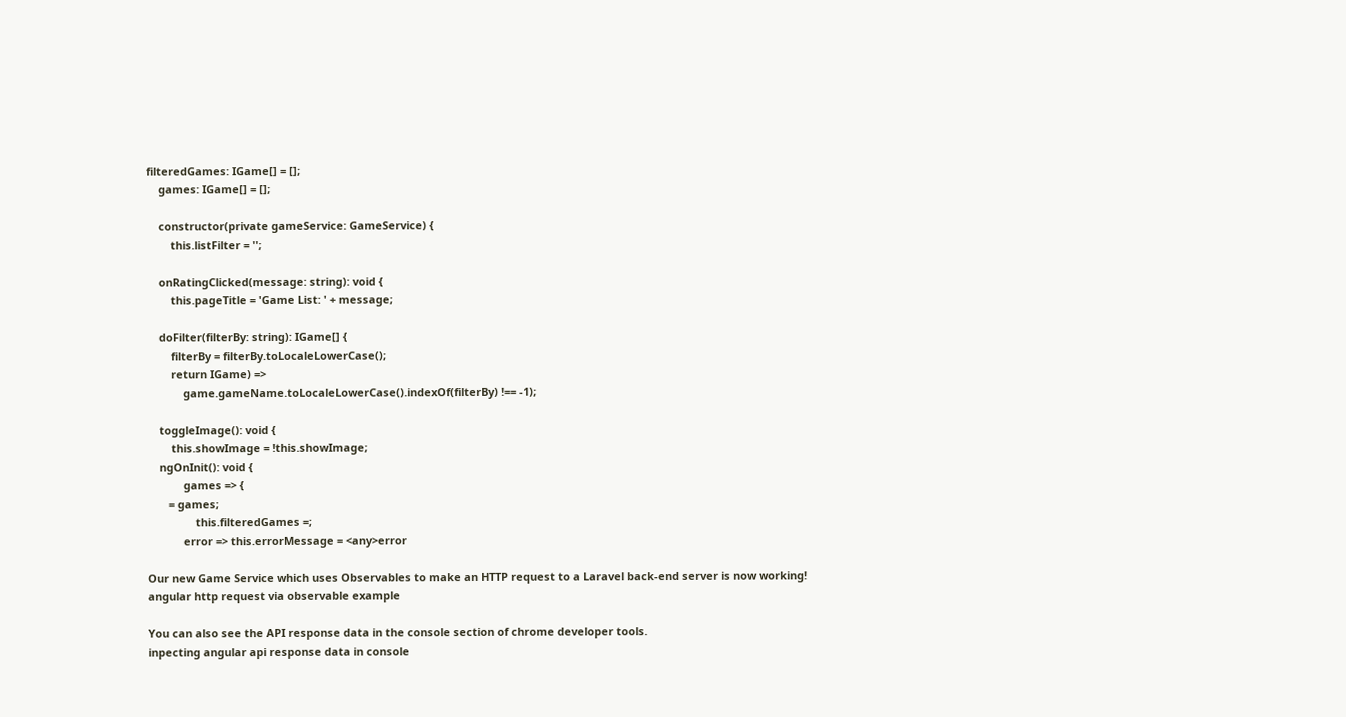filteredGames: IGame[] = [];
    games: IGame[] = [];

    constructor(private gameService: GameService) {
        this.listFilter = '';

    onRatingClicked(message: string): void {
        this.pageTitle = 'Game List: ' + message;

    doFilter(filterBy: string): IGame[] {
        filterBy = filterBy.toLocaleLowerCase();
        return IGame) =>
            game.gameName.toLocaleLowerCase().indexOf(filterBy) !== -1);

    toggleImage(): void {
        this.showImage = !this.showImage;
    ngOnInit(): void {
            games => {
       = games;
                this.filteredGames =;
            error => this.errorMessage = <any>error

Our new Game Service which uses Observables to make an HTTP request to a Laravel back-end server is now working!
angular http request via observable example

You can also see the API response data in the console section of chrome developer tools.
inpecting angular api response data in console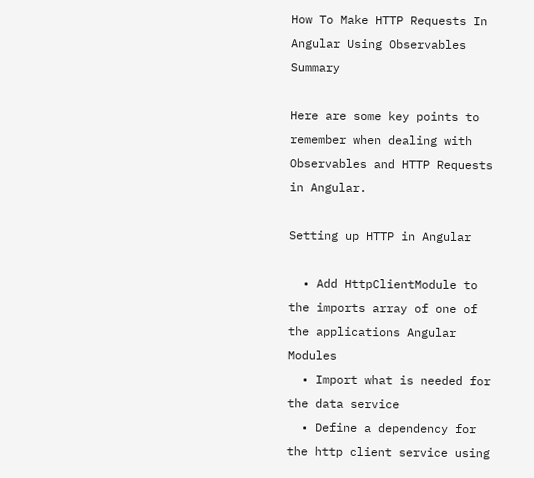How To Make HTTP Requests In Angular Using Observables Summary

Here are some key points to remember when dealing with Observables and HTTP Requests in Angular.

Setting up HTTP in Angular

  • Add HttpClientModule to the imports array of one of the applications Angular Modules
  • Import what is needed for the data service
  • Define a dependency for the http client service using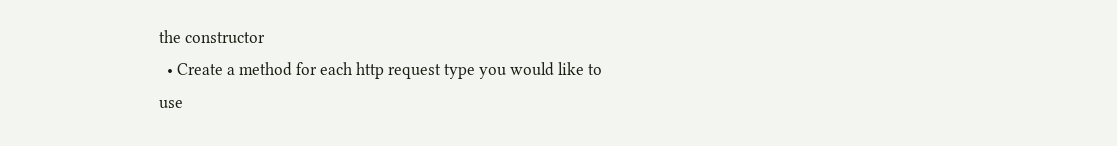the constructor
  • Create a method for each http request type you would like to use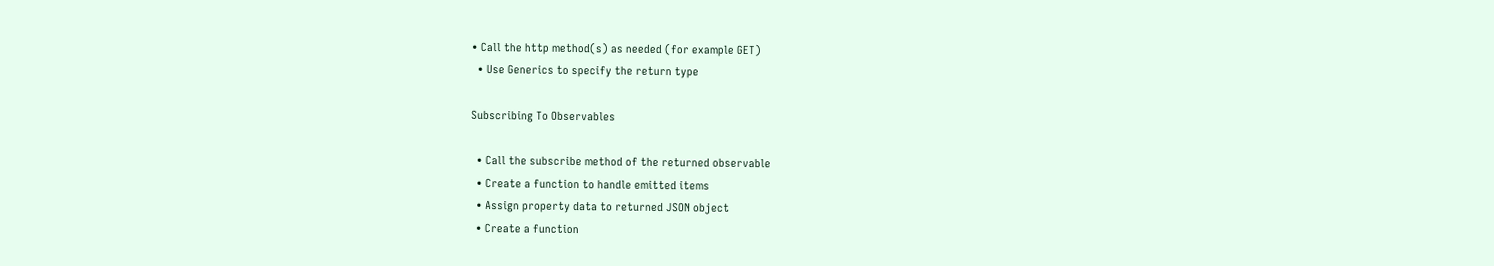• Call the http method(s) as needed (for example GET)
  • Use Generics to specify the return type

Subscribing To Observables

  • Call the subscribe method of the returned observable
  • Create a function to handle emitted items
  • Assign property data to returned JSON object
  • Create a function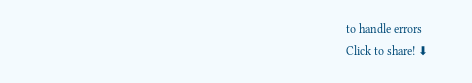to handle errors
Click to share! ⬇